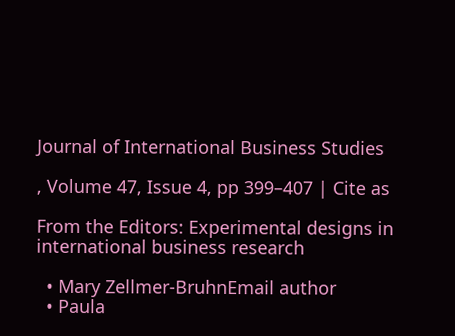Journal of International Business Studies

, Volume 47, Issue 4, pp 399–407 | Cite as

From the Editors: Experimental designs in international business research

  • Mary Zellmer-BruhnEmail author
  • Paula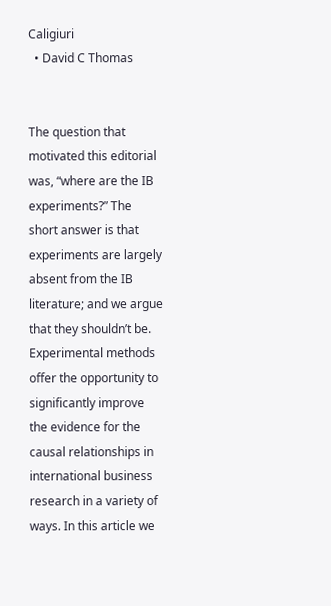Caligiuri
  • David C Thomas


The question that motivated this editorial was, “where are the IB experiments?” The short answer is that experiments are largely absent from the IB literature; and we argue that they shouldn’t be. Experimental methods offer the opportunity to significantly improve the evidence for the causal relationships in international business research in a variety of ways. In this article we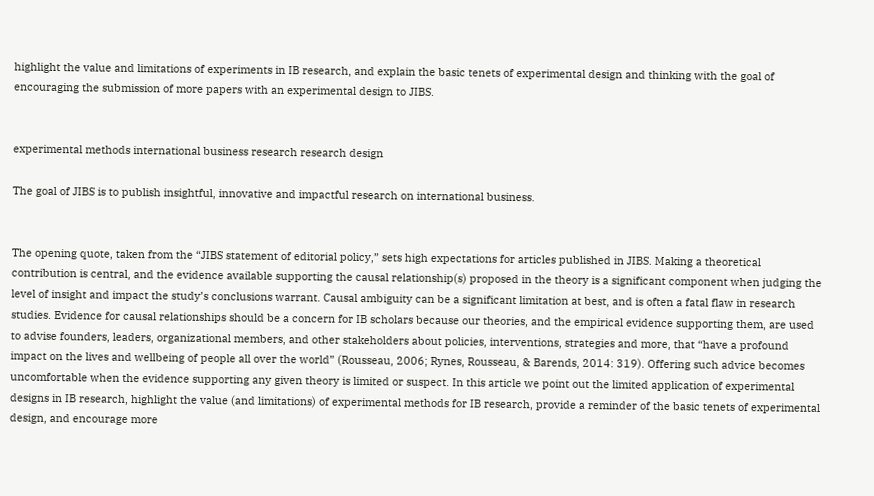highlight the value and limitations of experiments in IB research, and explain the basic tenets of experimental design and thinking with the goal of encouraging the submission of more papers with an experimental design to JIBS.


experimental methods international business research research design

The goal of JIBS is to publish insightful, innovative and impactful research on international business.


The opening quote, taken from the “JIBS statement of editorial policy,” sets high expectations for articles published in JIBS. Making a theoretical contribution is central, and the evidence available supporting the causal relationship(s) proposed in the theory is a significant component when judging the level of insight and impact the study’s conclusions warrant. Causal ambiguity can be a significant limitation at best, and is often a fatal flaw in research studies. Evidence for causal relationships should be a concern for IB scholars because our theories, and the empirical evidence supporting them, are used to advise founders, leaders, organizational members, and other stakeholders about policies, interventions, strategies and more, that “have a profound impact on the lives and wellbeing of people all over the world” (Rousseau, 2006; Rynes, Rousseau, & Barends, 2014: 319). Offering such advice becomes uncomfortable when the evidence supporting any given theory is limited or suspect. In this article we point out the limited application of experimental designs in IB research, highlight the value (and limitations) of experimental methods for IB research, provide a reminder of the basic tenets of experimental design, and encourage more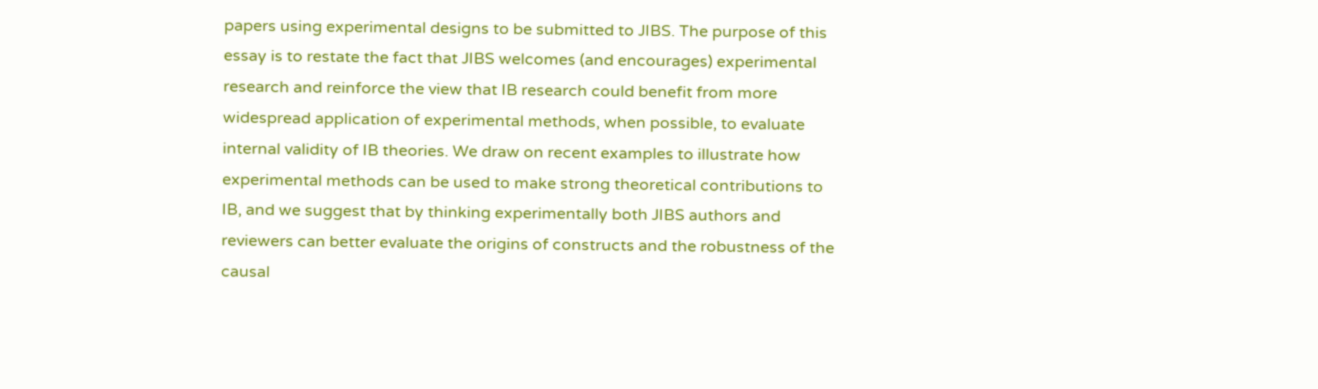papers using experimental designs to be submitted to JIBS. The purpose of this essay is to restate the fact that JIBS welcomes (and encourages) experimental research and reinforce the view that IB research could benefit from more widespread application of experimental methods, when possible, to evaluate internal validity of IB theories. We draw on recent examples to illustrate how experimental methods can be used to make strong theoretical contributions to IB, and we suggest that by thinking experimentally both JIBS authors and reviewers can better evaluate the origins of constructs and the robustness of the causal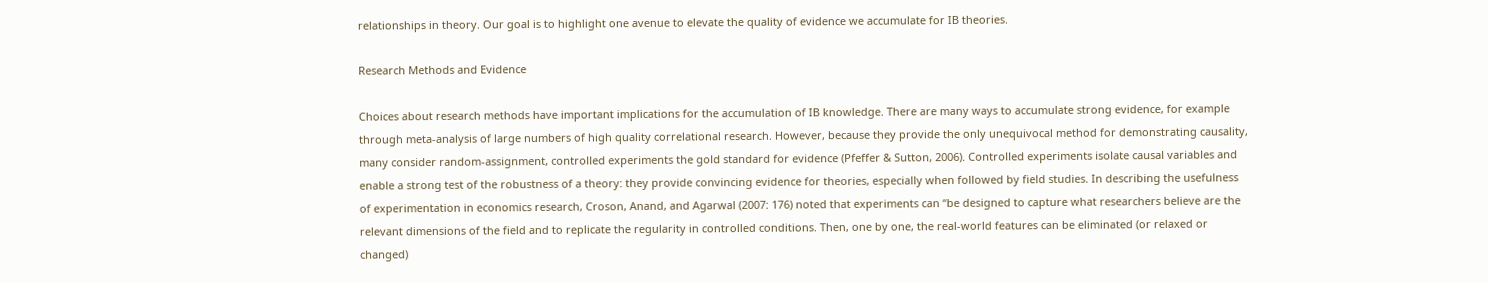relationships in theory. Our goal is to highlight one avenue to elevate the quality of evidence we accumulate for IB theories.

Research Methods and Evidence

Choices about research methods have important implications for the accumulation of IB knowledge. There are many ways to accumulate strong evidence, for example through meta-analysis of large numbers of high quality correlational research. However, because they provide the only unequivocal method for demonstrating causality, many consider random-assignment, controlled experiments the gold standard for evidence (Pfeffer & Sutton, 2006). Controlled experiments isolate causal variables and enable a strong test of the robustness of a theory: they provide convincing evidence for theories, especially when followed by field studies. In describing the usefulness of experimentation in economics research, Croson, Anand, and Agarwal (2007: 176) noted that experiments can “be designed to capture what researchers believe are the relevant dimensions of the field and to replicate the regularity in controlled conditions. Then, one by one, the real-world features can be eliminated (or relaxed or changed)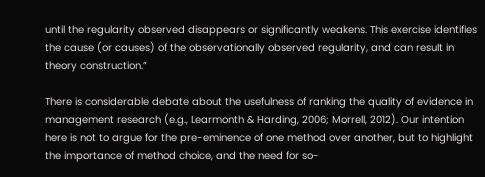until the regularity observed disappears or significantly weakens. This exercise identifies the cause (or causes) of the observationally observed regularity, and can result in theory construction.”

There is considerable debate about the usefulness of ranking the quality of evidence in management research (e.g., Learmonth & Harding, 2006; Morrell, 2012). Our intention here is not to argue for the pre-eminence of one method over another, but to highlight the importance of method choice, and the need for so-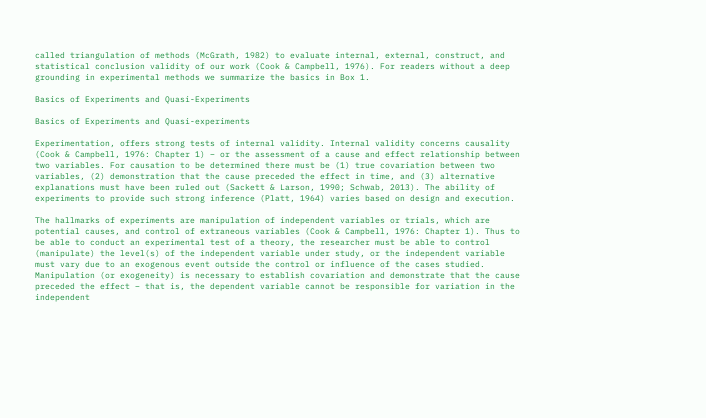called triangulation of methods (McGrath, 1982) to evaluate internal, external, construct, and statistical conclusion validity of our work (Cook & Campbell, 1976). For readers without a deep grounding in experimental methods we summarize the basics in Box 1.

Basics of Experiments and Quasi-Experiments

Basics of Experiments and Quasi-experiments

Experimentation, offers strong tests of internal validity. Internal validity concerns causality (Cook & Campbell, 1976: Chapter 1) – or the assessment of a cause and effect relationship between two variables. For causation to be determined there must be (1) true covariation between two variables, (2) demonstration that the cause preceded the effect in time, and (3) alternative explanations must have been ruled out (Sackett & Larson, 1990; Schwab, 2013). The ability of experiments to provide such strong inference (Platt, 1964) varies based on design and execution.

The hallmarks of experiments are manipulation of independent variables or trials, which are potential causes, and control of extraneous variables (Cook & Campbell, 1976: Chapter 1). Thus to be able to conduct an experimental test of a theory, the researcher must be able to control (manipulate) the level(s) of the independent variable under study, or the independent variable must vary due to an exogenous event outside the control or influence of the cases studied. Manipulation (or exogeneity) is necessary to establish covariation and demonstrate that the cause preceded the effect – that is, the dependent variable cannot be responsible for variation in the independent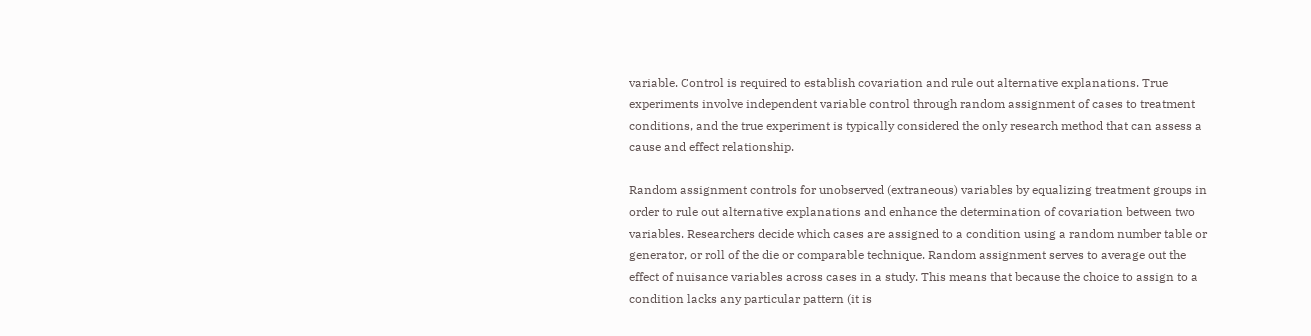variable. Control is required to establish covariation and rule out alternative explanations. True experiments involve independent variable control through random assignment of cases to treatment conditions, and the true experiment is typically considered the only research method that can assess a cause and effect relationship.

Random assignment controls for unobserved (extraneous) variables by equalizing treatment groups in order to rule out alternative explanations and enhance the determination of covariation between two variables. Researchers decide which cases are assigned to a condition using a random number table or generator, or roll of the die or comparable technique. Random assignment serves to average out the effect of nuisance variables across cases in a study. This means that because the choice to assign to a condition lacks any particular pattern (it is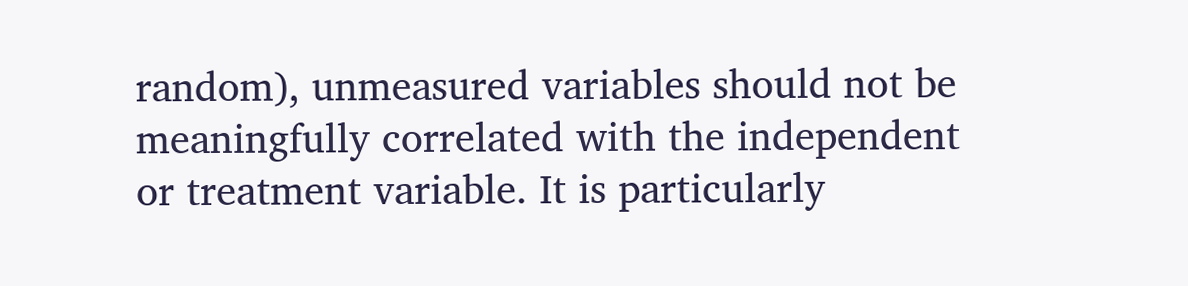random), unmeasured variables should not be meaningfully correlated with the independent or treatment variable. It is particularly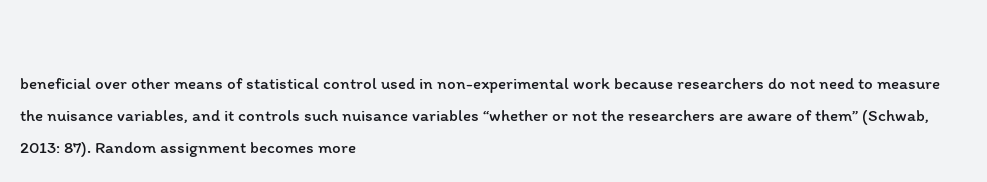beneficial over other means of statistical control used in non-experimental work because researchers do not need to measure the nuisance variables, and it controls such nuisance variables “whether or not the researchers are aware of them” (Schwab, 2013: 87). Random assignment becomes more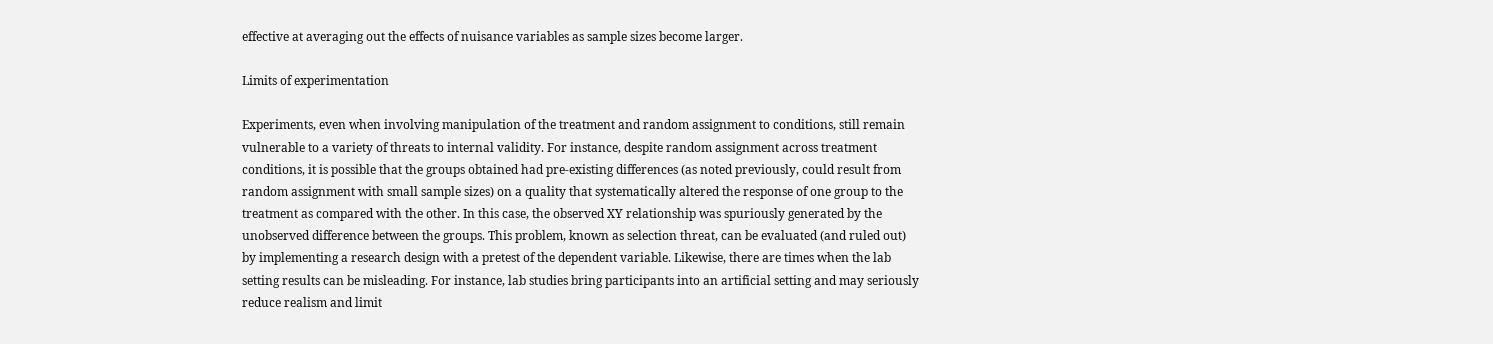effective at averaging out the effects of nuisance variables as sample sizes become larger.

Limits of experimentation

Experiments, even when involving manipulation of the treatment and random assignment to conditions, still remain vulnerable to a variety of threats to internal validity. For instance, despite random assignment across treatment conditions, it is possible that the groups obtained had pre-existing differences (as noted previously, could result from random assignment with small sample sizes) on a quality that systematically altered the response of one group to the treatment as compared with the other. In this case, the observed XY relationship was spuriously generated by the unobserved difference between the groups. This problem, known as selection threat, can be evaluated (and ruled out) by implementing a research design with a pretest of the dependent variable. Likewise, there are times when the lab setting results can be misleading. For instance, lab studies bring participants into an artificial setting and may seriously reduce realism and limit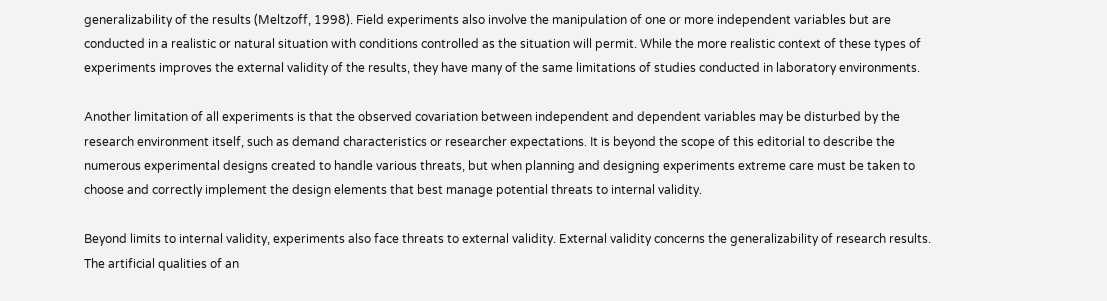generalizability of the results (Meltzoff, 1998). Field experiments also involve the manipulation of one or more independent variables but are conducted in a realistic or natural situation with conditions controlled as the situation will permit. While the more realistic context of these types of experiments improves the external validity of the results, they have many of the same limitations of studies conducted in laboratory environments.

Another limitation of all experiments is that the observed covariation between independent and dependent variables may be disturbed by the research environment itself, such as demand characteristics or researcher expectations. It is beyond the scope of this editorial to describe the numerous experimental designs created to handle various threats, but when planning and designing experiments extreme care must be taken to choose and correctly implement the design elements that best manage potential threats to internal validity.

Beyond limits to internal validity, experiments also face threats to external validity. External validity concerns the generalizability of research results. The artificial qualities of an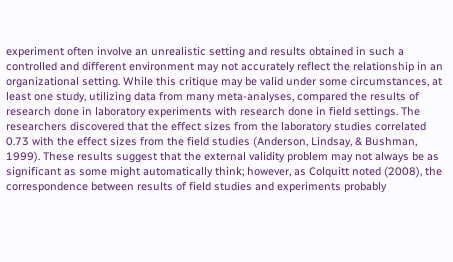experiment often involve an unrealistic setting and results obtained in such a controlled and different environment may not accurately reflect the relationship in an organizational setting. While this critique may be valid under some circumstances, at least one study, utilizing data from many meta-analyses, compared the results of research done in laboratory experiments with research done in field settings. The researchers discovered that the effect sizes from the laboratory studies correlated 0.73 with the effect sizes from the field studies (Anderson, Lindsay, & Bushman, 1999). These results suggest that the external validity problem may not always be as significant as some might automatically think; however, as Colquitt noted (2008), the correspondence between results of field studies and experiments probably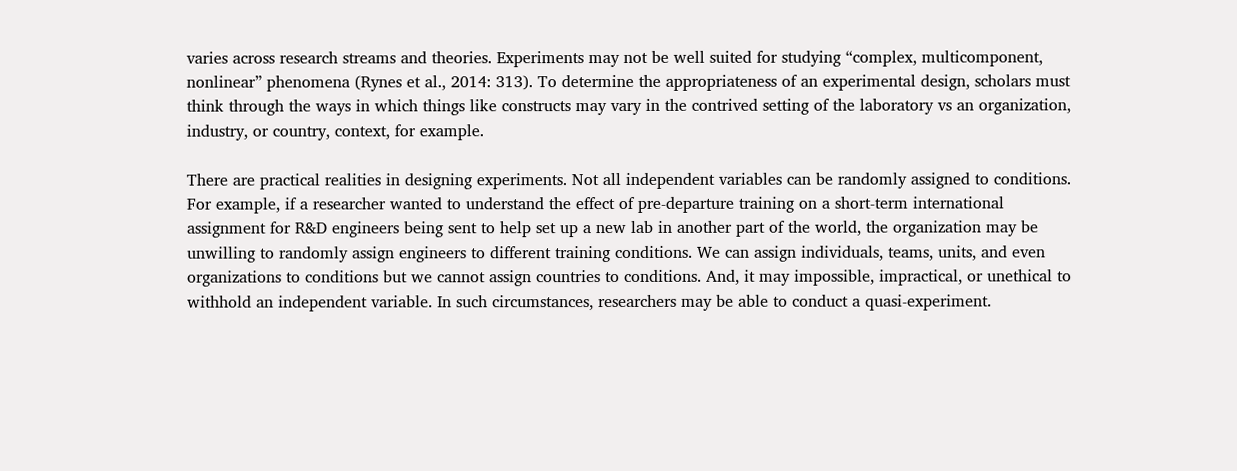varies across research streams and theories. Experiments may not be well suited for studying “complex, multicomponent, nonlinear” phenomena (Rynes et al., 2014: 313). To determine the appropriateness of an experimental design, scholars must think through the ways in which things like constructs may vary in the contrived setting of the laboratory vs an organization, industry, or country, context, for example.

There are practical realities in designing experiments. Not all independent variables can be randomly assigned to conditions. For example, if a researcher wanted to understand the effect of pre-departure training on a short-term international assignment for R&D engineers being sent to help set up a new lab in another part of the world, the organization may be unwilling to randomly assign engineers to different training conditions. We can assign individuals, teams, units, and even organizations to conditions but we cannot assign countries to conditions. And, it may impossible, impractical, or unethical to withhold an independent variable. In such circumstances, researchers may be able to conduct a quasi-experiment.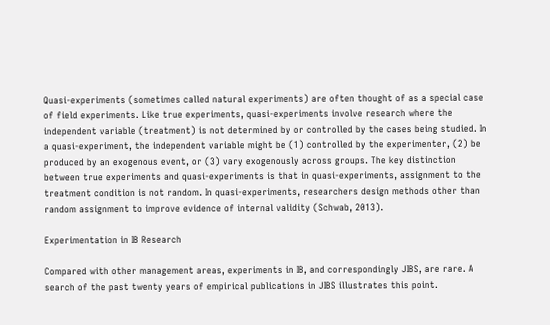Quasi-experiments (sometimes called natural experiments) are often thought of as a special case of field experiments. Like true experiments, quasi-experiments involve research where the independent variable (treatment) is not determined by or controlled by the cases being studied. In a quasi-experiment, the independent variable might be (1) controlled by the experimenter, (2) be produced by an exogenous event, or (3) vary exogenously across groups. The key distinction between true experiments and quasi-experiments is that in quasi-experiments, assignment to the treatment condition is not random. In quasi-experiments, researchers design methods other than random assignment to improve evidence of internal validity (Schwab, 2013).

Experimentation in IB Research

Compared with other management areas, experiments in IB, and correspondingly JIBS, are rare. A search of the past twenty years of empirical publications in JIBS illustrates this point.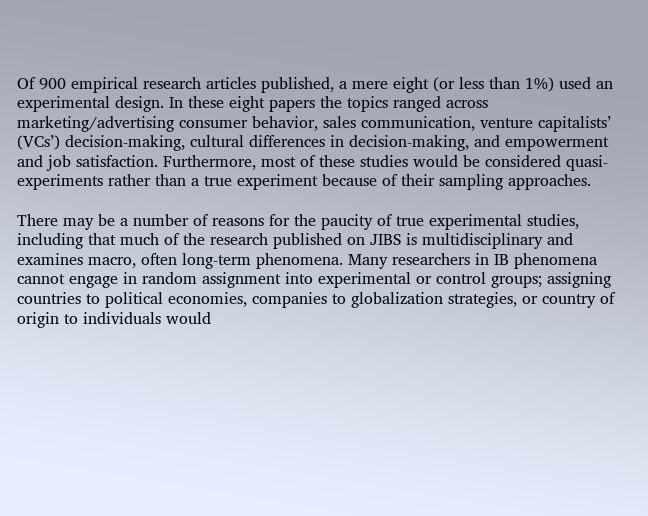Of 900 empirical research articles published, a mere eight (or less than 1%) used an experimental design. In these eight papers the topics ranged across marketing/advertising consumer behavior, sales communication, venture capitalists’ (VCs’) decision-making, cultural differences in decision-making, and empowerment and job satisfaction. Furthermore, most of these studies would be considered quasi-experiments rather than a true experiment because of their sampling approaches.

There may be a number of reasons for the paucity of true experimental studies, including that much of the research published on JIBS is multidisciplinary and examines macro, often long-term phenomena. Many researchers in IB phenomena cannot engage in random assignment into experimental or control groups; assigning countries to political economies, companies to globalization strategies, or country of origin to individuals would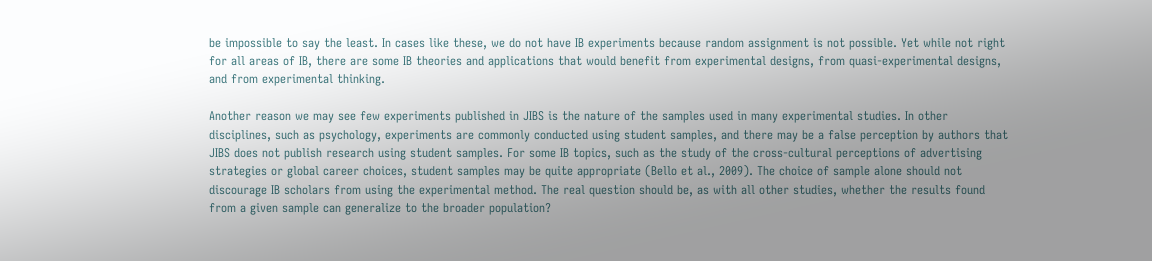be impossible to say the least. In cases like these, we do not have IB experiments because random assignment is not possible. Yet while not right for all areas of IB, there are some IB theories and applications that would benefit from experimental designs, from quasi-experimental designs, and from experimental thinking.

Another reason we may see few experiments published in JIBS is the nature of the samples used in many experimental studies. In other disciplines, such as psychology, experiments are commonly conducted using student samples, and there may be a false perception by authors that JIBS does not publish research using student samples. For some IB topics, such as the study of the cross-cultural perceptions of advertising strategies or global career choices, student samples may be quite appropriate (Bello et al., 2009). The choice of sample alone should not discourage IB scholars from using the experimental method. The real question should be, as with all other studies, whether the results found from a given sample can generalize to the broader population?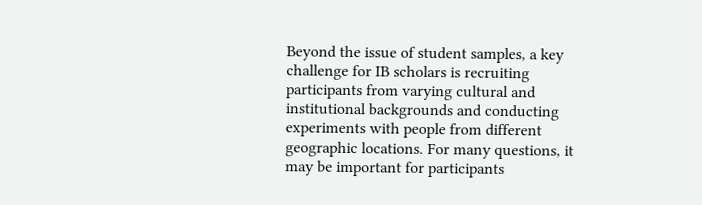Beyond the issue of student samples, a key challenge for IB scholars is recruiting participants from varying cultural and institutional backgrounds and conducting experiments with people from different geographic locations. For many questions, it may be important for participants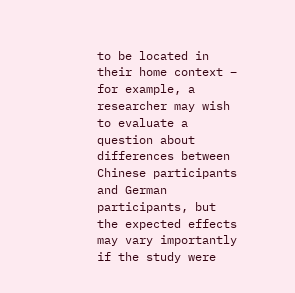to be located in their home context – for example, a researcher may wish to evaluate a question about differences between Chinese participants and German participants, but the expected effects may vary importantly if the study were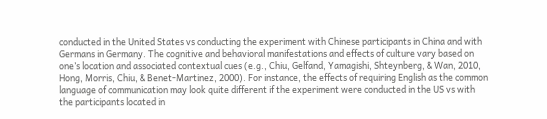conducted in the United States vs conducting the experiment with Chinese participants in China and with Germans in Germany. The cognitive and behavioral manifestations and effects of culture vary based on one’s location and associated contextual cues (e.g., Chiu, Gelfand, Yamagishi, Shteynberg, & Wan, 2010, Hong, Morris, Chiu, & Benet-Martinez, 2000). For instance, the effects of requiring English as the common language of communication may look quite different if the experiment were conducted in the US vs with the participants located in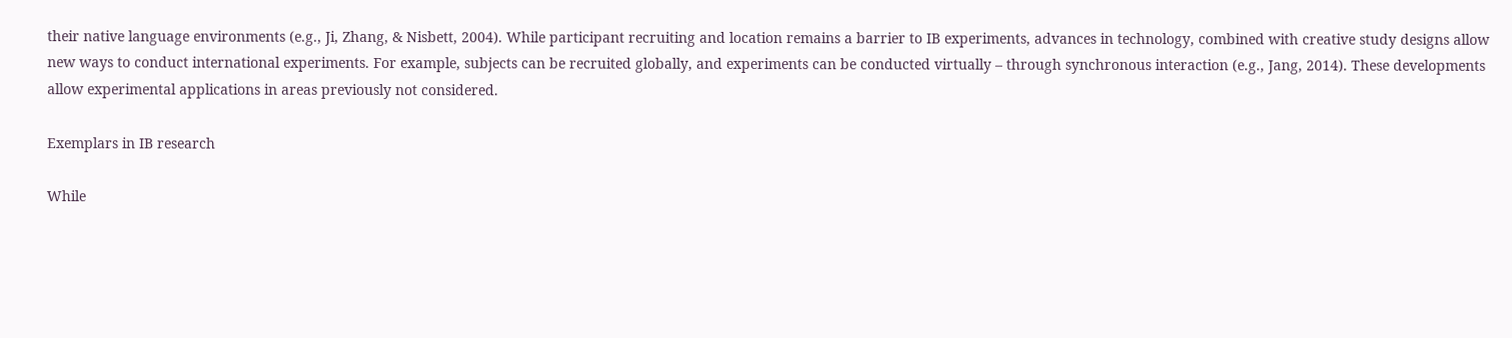their native language environments (e.g., Ji, Zhang, & Nisbett, 2004). While participant recruiting and location remains a barrier to IB experiments, advances in technology, combined with creative study designs allow new ways to conduct international experiments. For example, subjects can be recruited globally, and experiments can be conducted virtually – through synchronous interaction (e.g., Jang, 2014). These developments allow experimental applications in areas previously not considered.

Exemplars in IB research

While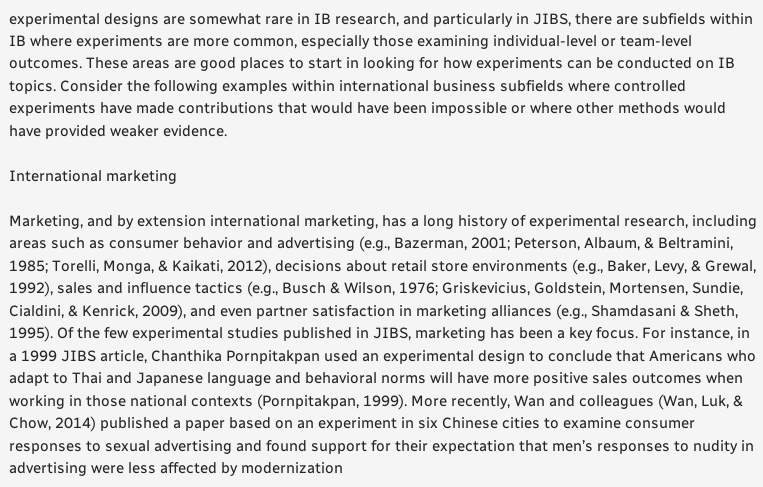experimental designs are somewhat rare in IB research, and particularly in JIBS, there are subfields within IB where experiments are more common, especially those examining individual-level or team-level outcomes. These areas are good places to start in looking for how experiments can be conducted on IB topics. Consider the following examples within international business subfields where controlled experiments have made contributions that would have been impossible or where other methods would have provided weaker evidence.

International marketing

Marketing, and by extension international marketing, has a long history of experimental research, including areas such as consumer behavior and advertising (e.g., Bazerman, 2001; Peterson, Albaum, & Beltramini, 1985; Torelli, Monga, & Kaikati, 2012), decisions about retail store environments (e.g., Baker, Levy, & Grewal, 1992), sales and influence tactics (e.g., Busch & Wilson, 1976; Griskevicius, Goldstein, Mortensen, Sundie, Cialdini, & Kenrick, 2009), and even partner satisfaction in marketing alliances (e.g., Shamdasani & Sheth, 1995). Of the few experimental studies published in JIBS, marketing has been a key focus. For instance, in a 1999 JIBS article, Chanthika Pornpitakpan used an experimental design to conclude that Americans who adapt to Thai and Japanese language and behavioral norms will have more positive sales outcomes when working in those national contexts (Pornpitakpan, 1999). More recently, Wan and colleagues (Wan, Luk, & Chow, 2014) published a paper based on an experiment in six Chinese cities to examine consumer responses to sexual advertising and found support for their expectation that men’s responses to nudity in advertising were less affected by modernization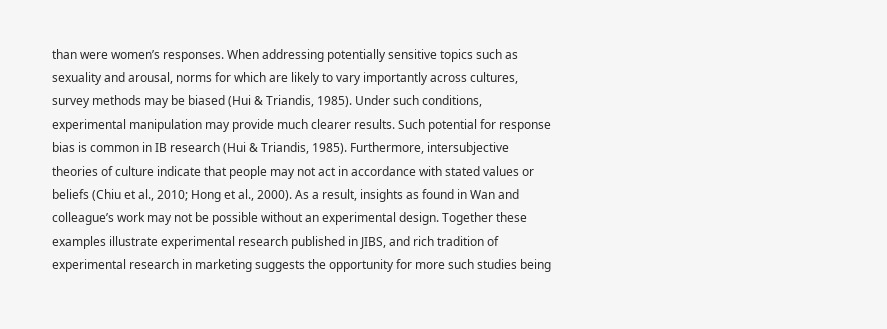than were women’s responses. When addressing potentially sensitive topics such as sexuality and arousal, norms for which are likely to vary importantly across cultures, survey methods may be biased (Hui & Triandis, 1985). Under such conditions, experimental manipulation may provide much clearer results. Such potential for response bias is common in IB research (Hui & Triandis, 1985). Furthermore, intersubjective theories of culture indicate that people may not act in accordance with stated values or beliefs (Chiu et al., 2010; Hong et al., 2000). As a result, insights as found in Wan and colleague’s work may not be possible without an experimental design. Together these examples illustrate experimental research published in JIBS, and rich tradition of experimental research in marketing suggests the opportunity for more such studies being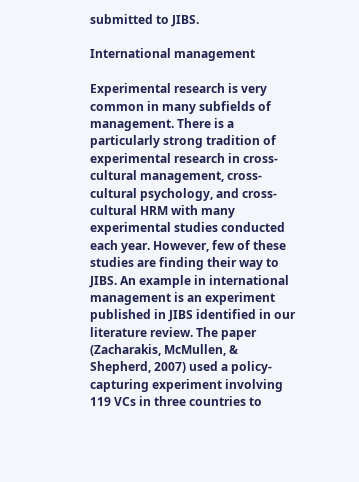submitted to JIBS.

International management

Experimental research is very common in many subfields of management. There is a particularly strong tradition of experimental research in cross-cultural management, cross-cultural psychology, and cross-cultural HRM with many experimental studies conducted each year. However, few of these studies are finding their way to JIBS. An example in international management is an experiment published in JIBS identified in our literature review. The paper (Zacharakis, McMullen, & Shepherd, 2007) used a policy-capturing experiment involving 119 VCs in three countries to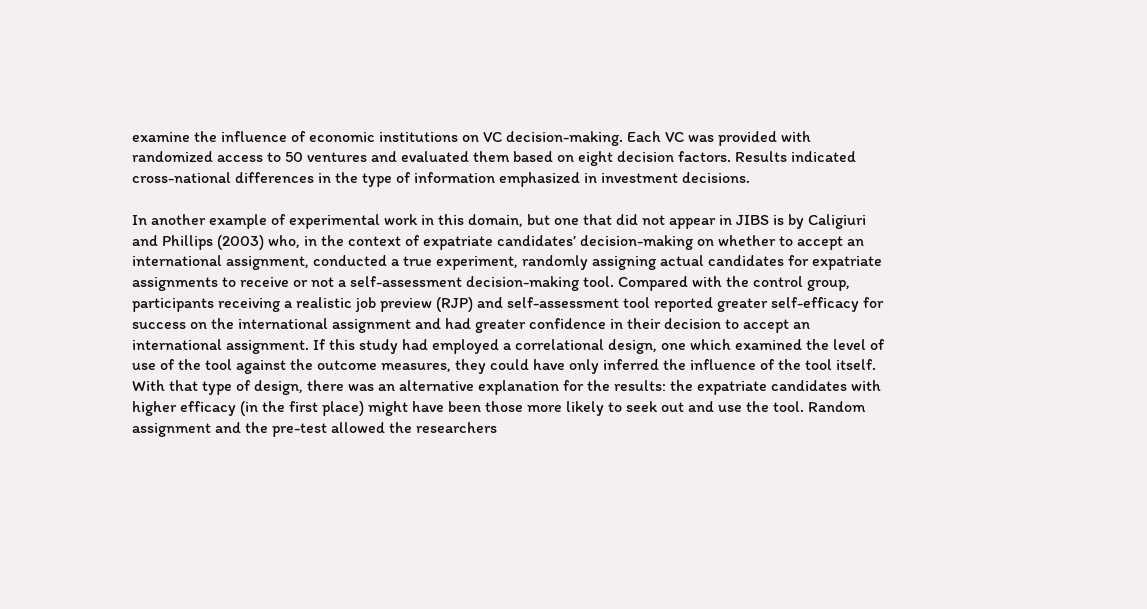examine the influence of economic institutions on VC decision-making. Each VC was provided with randomized access to 50 ventures and evaluated them based on eight decision factors. Results indicated cross-national differences in the type of information emphasized in investment decisions.

In another example of experimental work in this domain, but one that did not appear in JIBS is by Caligiuri and Phillips (2003) who, in the context of expatriate candidates’ decision-making on whether to accept an international assignment, conducted a true experiment, randomly assigning actual candidates for expatriate assignments to receive or not a self-assessment decision-making tool. Compared with the control group, participants receiving a realistic job preview (RJP) and self-assessment tool reported greater self-efficacy for success on the international assignment and had greater confidence in their decision to accept an international assignment. If this study had employed a correlational design, one which examined the level of use of the tool against the outcome measures, they could have only inferred the influence of the tool itself. With that type of design, there was an alternative explanation for the results: the expatriate candidates with higher efficacy (in the first place) might have been those more likely to seek out and use the tool. Random assignment and the pre-test allowed the researchers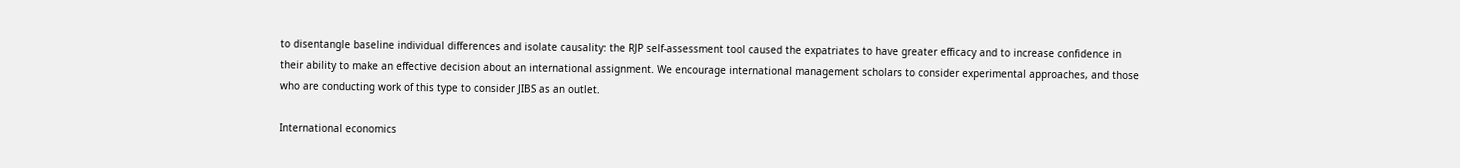to disentangle baseline individual differences and isolate causality: the RJP self-assessment tool caused the expatriates to have greater efficacy and to increase confidence in their ability to make an effective decision about an international assignment. We encourage international management scholars to consider experimental approaches, and those who are conducting work of this type to consider JIBS as an outlet.

International economics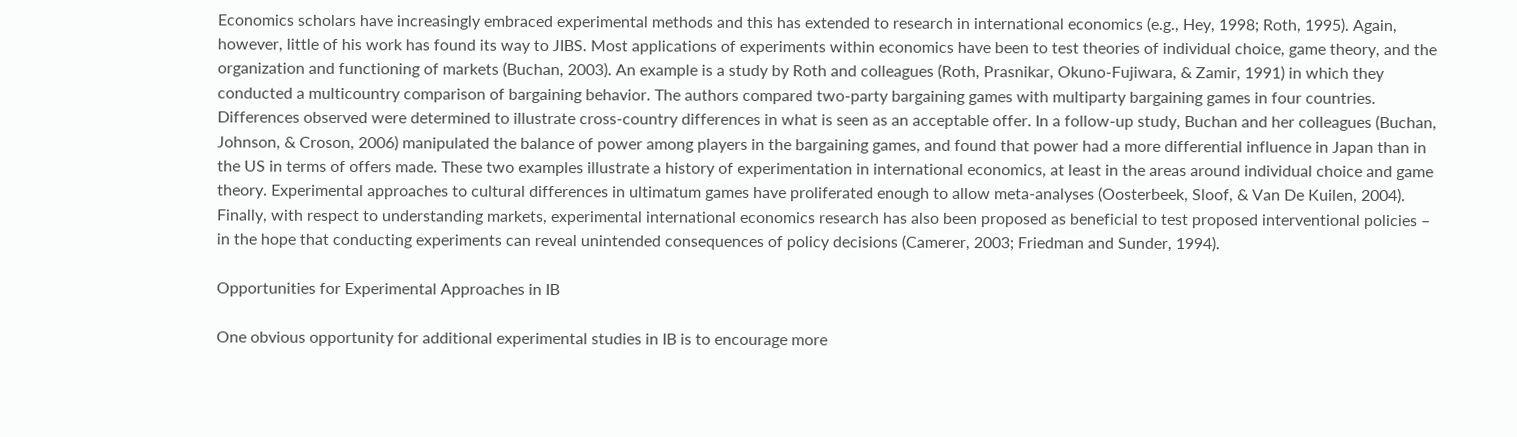Economics scholars have increasingly embraced experimental methods and this has extended to research in international economics (e.g., Hey, 1998; Roth, 1995). Again, however, little of his work has found its way to JIBS. Most applications of experiments within economics have been to test theories of individual choice, game theory, and the organization and functioning of markets (Buchan, 2003). An example is a study by Roth and colleagues (Roth, Prasnikar, Okuno-Fujiwara, & Zamir, 1991) in which they conducted a multicountry comparison of bargaining behavior. The authors compared two-party bargaining games with multiparty bargaining games in four countries. Differences observed were determined to illustrate cross-country differences in what is seen as an acceptable offer. In a follow-up study, Buchan and her colleagues (Buchan, Johnson, & Croson, 2006) manipulated the balance of power among players in the bargaining games, and found that power had a more differential influence in Japan than in the US in terms of offers made. These two examples illustrate a history of experimentation in international economics, at least in the areas around individual choice and game theory. Experimental approaches to cultural differences in ultimatum games have proliferated enough to allow meta-analyses (Oosterbeek, Sloof, & Van De Kuilen, 2004). Finally, with respect to understanding markets, experimental international economics research has also been proposed as beneficial to test proposed interventional policies – in the hope that conducting experiments can reveal unintended consequences of policy decisions (Camerer, 2003; Friedman and Sunder, 1994).

Opportunities for Experimental Approaches in IB

One obvious opportunity for additional experimental studies in IB is to encourage more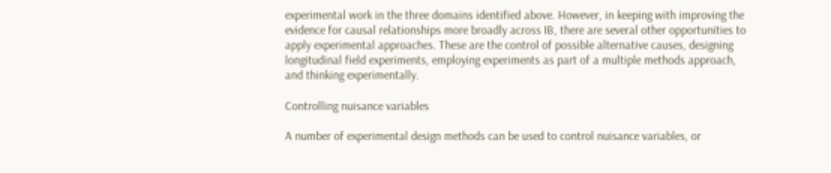experimental work in the three domains identified above. However, in keeping with improving the evidence for causal relationships more broadly across IB, there are several other opportunities to apply experimental approaches. These are the control of possible alternative causes, designing longitudinal field experiments, employing experiments as part of a multiple methods approach, and thinking experimentally.

Controlling nuisance variables

A number of experimental design methods can be used to control nuisance variables, or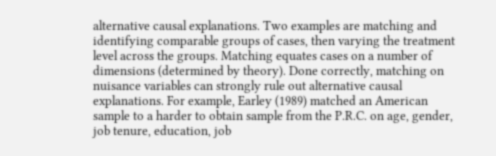alternative causal explanations. Two examples are matching and identifying comparable groups of cases, then varying the treatment level across the groups. Matching equates cases on a number of dimensions (determined by theory). Done correctly, matching on nuisance variables can strongly rule out alternative causal explanations. For example, Earley (1989) matched an American sample to a harder to obtain sample from the P.R.C. on age, gender, job tenure, education, job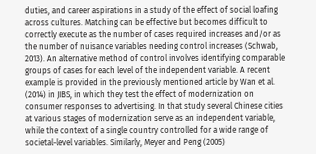duties, and career aspirations in a study of the effect of social loafing across cultures. Matching can be effective but becomes difficult to correctly execute as the number of cases required increases and/or as the number of nuisance variables needing control increases (Schwab, 2013). An alternative method of control involves identifying comparable groups of cases for each level of the independent variable. A recent example is provided in the previously mentioned article by Wan et al. (2014) in JIBS, in which they test the effect of modernization on consumer responses to advertising. In that study several Chinese cities at various stages of modernization serve as an independent variable, while the context of a single country controlled for a wide range of societal-level variables. Similarly, Meyer and Peng (2005)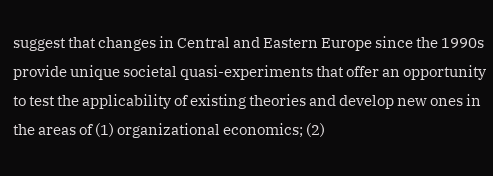suggest that changes in Central and Eastern Europe since the 1990s provide unique societal quasi-experiments that offer an opportunity to test the applicability of existing theories and develop new ones in the areas of (1) organizational economics; (2)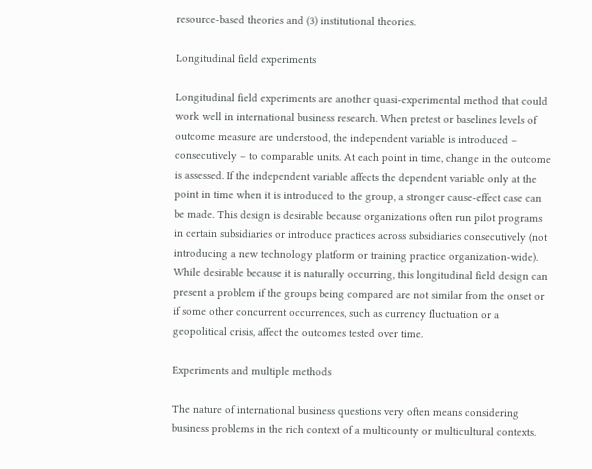resource-based theories and (3) institutional theories.

Longitudinal field experiments

Longitudinal field experiments are another quasi-experimental method that could work well in international business research. When pretest or baselines levels of outcome measure are understood, the independent variable is introduced – consecutively – to comparable units. At each point in time, change in the outcome is assessed. If the independent variable affects the dependent variable only at the point in time when it is introduced to the group, a stronger cause-effect case can be made. This design is desirable because organizations often run pilot programs in certain subsidiaries or introduce practices across subsidiaries consecutively (not introducing a new technology platform or training practice organization-wide). While desirable because it is naturally occurring, this longitudinal field design can present a problem if the groups being compared are not similar from the onset or if some other concurrent occurrences, such as currency fluctuation or a geopolitical crisis, affect the outcomes tested over time.

Experiments and multiple methods

The nature of international business questions very often means considering business problems in the rich context of a multicounty or multicultural contexts.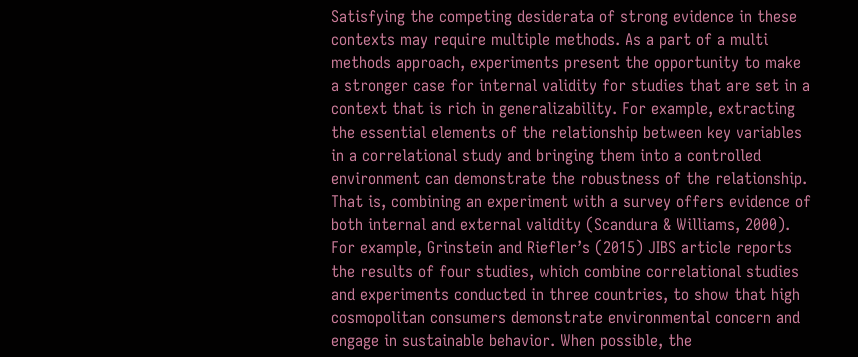Satisfying the competing desiderata of strong evidence in these contexts may require multiple methods. As a part of a multi methods approach, experiments present the opportunity to make a stronger case for internal validity for studies that are set in a context that is rich in generalizability. For example, extracting the essential elements of the relationship between key variables in a correlational study and bringing them into a controlled environment can demonstrate the robustness of the relationship. That is, combining an experiment with a survey offers evidence of both internal and external validity (Scandura & Williams, 2000). For example, Grinstein and Riefler’s (2015) JIBS article reports the results of four studies, which combine correlational studies and experiments conducted in three countries, to show that high cosmopolitan consumers demonstrate environmental concern and engage in sustainable behavior. When possible, the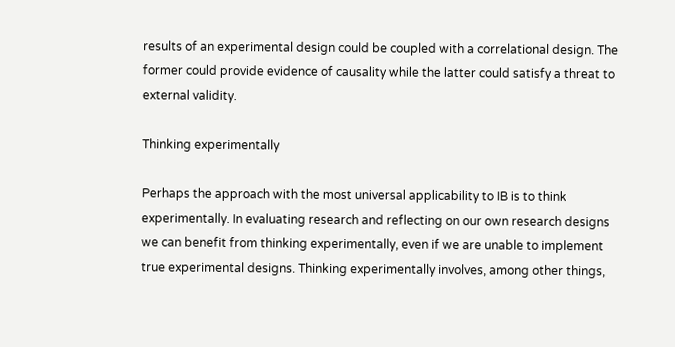results of an experimental design could be coupled with a correlational design. The former could provide evidence of causality while the latter could satisfy a threat to external validity.

Thinking experimentally

Perhaps the approach with the most universal applicability to IB is to think experimentally. In evaluating research and reflecting on our own research designs we can benefit from thinking experimentally, even if we are unable to implement true experimental designs. Thinking experimentally involves, among other things,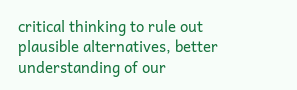critical thinking to rule out plausible alternatives, better understanding of our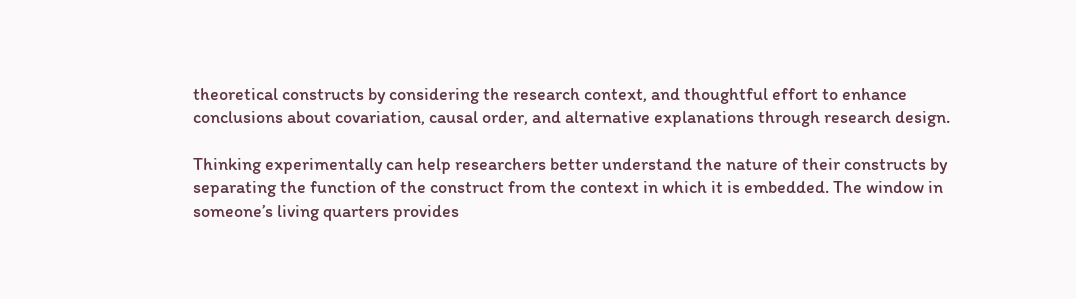theoretical constructs by considering the research context, and thoughtful effort to enhance conclusions about covariation, causal order, and alternative explanations through research design.

Thinking experimentally can help researchers better understand the nature of their constructs by separating the function of the construct from the context in which it is embedded. The window in someone’s living quarters provides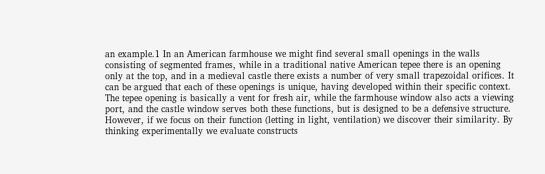an example.1 In an American farmhouse we might find several small openings in the walls consisting of segmented frames, while in a traditional native American tepee there is an opening only at the top, and in a medieval castle there exists a number of very small trapezoidal orifices. It can be argued that each of these openings is unique, having developed within their specific context. The tepee opening is basically a vent for fresh air, while the farmhouse window also acts a viewing port, and the castle window serves both these functions, but is designed to be a defensive structure. However, if we focus on their function (letting in light, ventilation) we discover their similarity. By thinking experimentally we evaluate constructs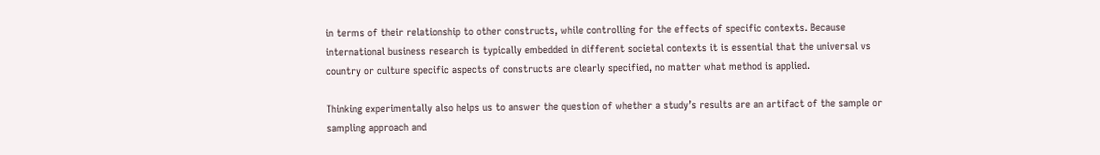in terms of their relationship to other constructs, while controlling for the effects of specific contexts. Because international business research is typically embedded in different societal contexts it is essential that the universal vs country or culture specific aspects of constructs are clearly specified, no matter what method is applied.

Thinking experimentally also helps us to answer the question of whether a study’s results are an artifact of the sample or sampling approach and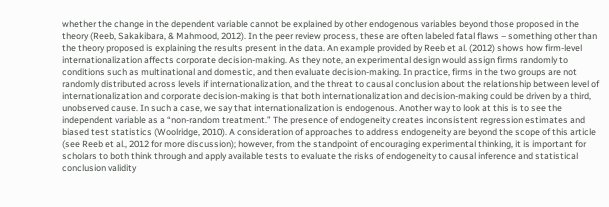whether the change in the dependent variable cannot be explained by other endogenous variables beyond those proposed in the theory (Reeb, Sakakibara, & Mahmood, 2012). In the peer review process, these are often labeled fatal flaws – something other than the theory proposed is explaining the results present in the data. An example provided by Reeb et al. (2012) shows how firm-level internationalization affects corporate decision-making. As they note, an experimental design would assign firms randomly to conditions such as multinational and domestic, and then evaluate decision-making. In practice, firms in the two groups are not randomly distributed across levels if internationalization, and the threat to causal conclusion about the relationship between level of internationalization and corporate decision-making is that both internationalization and decision-making could be driven by a third, unobserved cause. In such a case, we say that internationalization is endogenous. Another way to look at this is to see the independent variable as a “non-random treatment.” The presence of endogeneity creates inconsistent regression estimates and biased test statistics (Woolridge, 2010). A consideration of approaches to address endogeneity are beyond the scope of this article (see Reeb et al., 2012 for more discussion); however, from the standpoint of encouraging experimental thinking, it is important for scholars to both think through and apply available tests to evaluate the risks of endogeneity to causal inference and statistical conclusion validity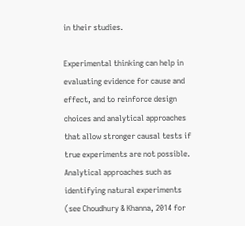in their studies.

Experimental thinking can help in evaluating evidence for cause and effect, and to reinforce design choices and analytical approaches that allow stronger causal tests if true experiments are not possible. Analytical approaches such as identifying natural experiments (see Choudhury & Khanna, 2014 for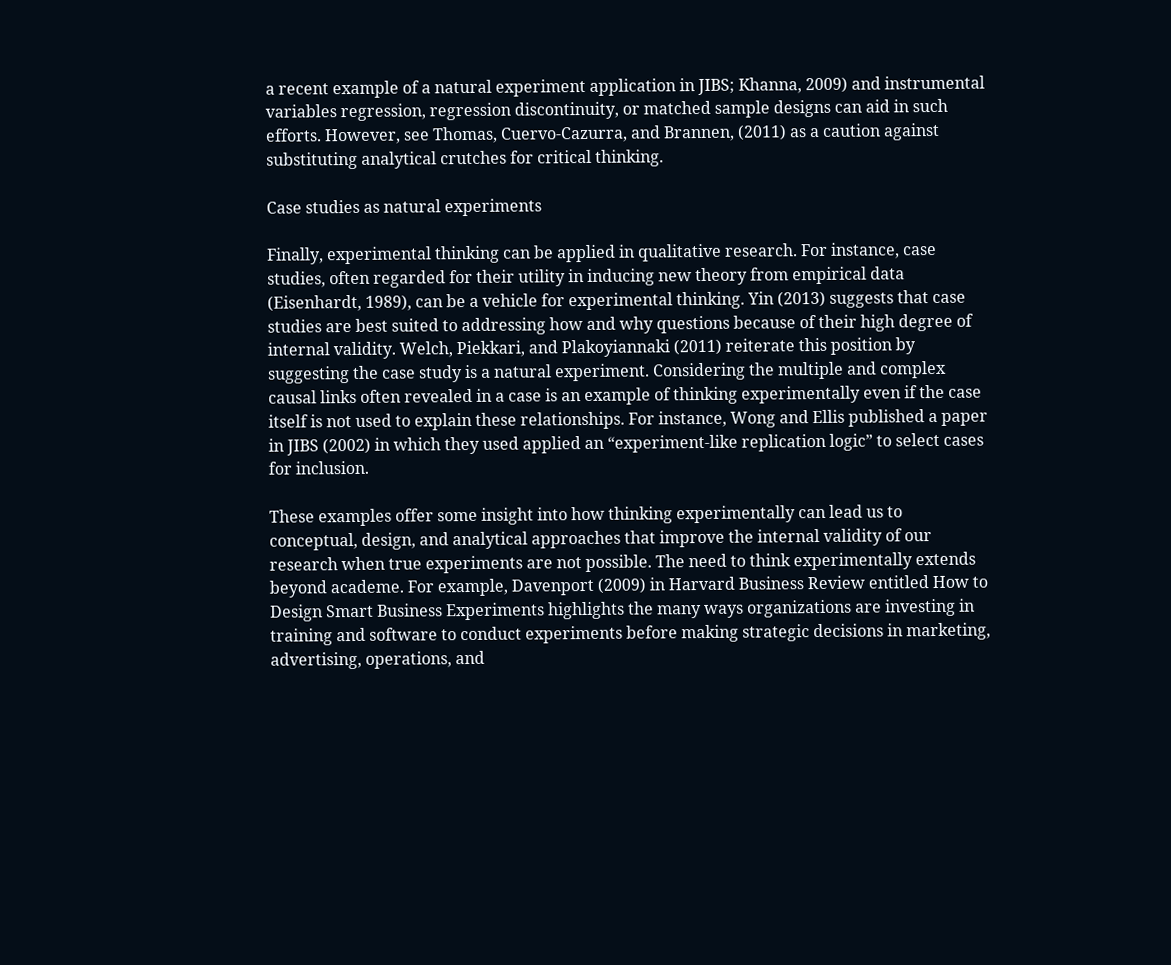a recent example of a natural experiment application in JIBS; Khanna, 2009) and instrumental variables regression, regression discontinuity, or matched sample designs can aid in such efforts. However, see Thomas, Cuervo-Cazurra, and Brannen, (2011) as a caution against substituting analytical crutches for critical thinking.

Case studies as natural experiments

Finally, experimental thinking can be applied in qualitative research. For instance, case studies, often regarded for their utility in inducing new theory from empirical data (Eisenhardt, 1989), can be a vehicle for experimental thinking. Yin (2013) suggests that case studies are best suited to addressing how and why questions because of their high degree of internal validity. Welch, Piekkari, and Plakoyiannaki (2011) reiterate this position by suggesting the case study is a natural experiment. Considering the multiple and complex causal links often revealed in a case is an example of thinking experimentally even if the case itself is not used to explain these relationships. For instance, Wong and Ellis published a paper in JIBS (2002) in which they used applied an “experiment-like replication logic” to select cases for inclusion.

These examples offer some insight into how thinking experimentally can lead us to conceptual, design, and analytical approaches that improve the internal validity of our research when true experiments are not possible. The need to think experimentally extends beyond academe. For example, Davenport (2009) in Harvard Business Review entitled How to Design Smart Business Experiments highlights the many ways organizations are investing in training and software to conduct experiments before making strategic decisions in marketing, advertising, operations, and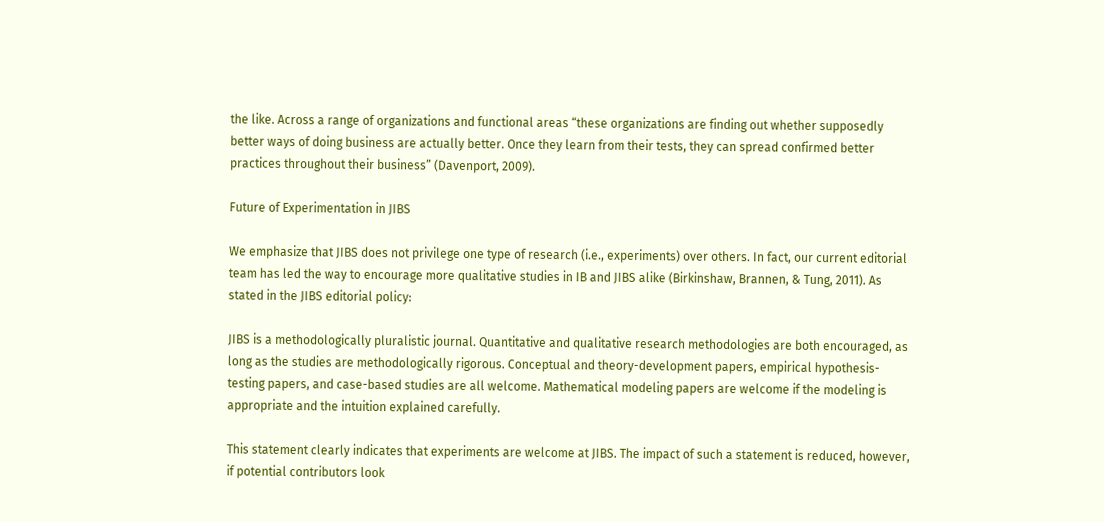the like. Across a range of organizations and functional areas “these organizations are finding out whether supposedly better ways of doing business are actually better. Once they learn from their tests, they can spread confirmed better practices throughout their business” (Davenport, 2009).

Future of Experimentation in JIBS

We emphasize that JIBS does not privilege one type of research (i.e., experiments) over others. In fact, our current editorial team has led the way to encourage more qualitative studies in IB and JIBS alike (Birkinshaw, Brannen, & Tung, 2011). As stated in the JIBS editorial policy:

JIBS is a methodologically pluralistic journal. Quantitative and qualitative research methodologies are both encouraged, as long as the studies are methodologically rigorous. Conceptual and theory-development papers, empirical hypothesis-testing papers, and case-based studies are all welcome. Mathematical modeling papers are welcome if the modeling is appropriate and the intuition explained carefully.

This statement clearly indicates that experiments are welcome at JIBS. The impact of such a statement is reduced, however, if potential contributors look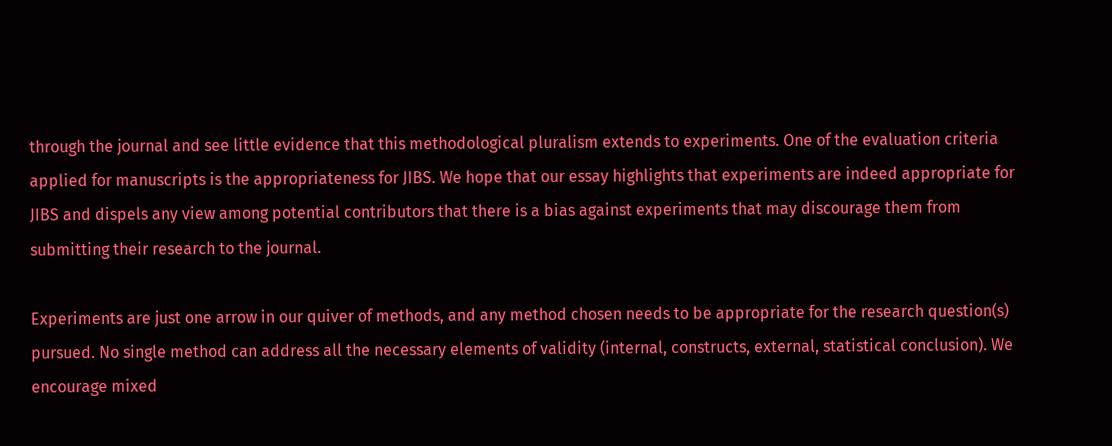through the journal and see little evidence that this methodological pluralism extends to experiments. One of the evaluation criteria applied for manuscripts is the appropriateness for JIBS. We hope that our essay highlights that experiments are indeed appropriate for JIBS and dispels any view among potential contributors that there is a bias against experiments that may discourage them from submitting their research to the journal.

Experiments are just one arrow in our quiver of methods, and any method chosen needs to be appropriate for the research question(s) pursued. No single method can address all the necessary elements of validity (internal, constructs, external, statistical conclusion). We encourage mixed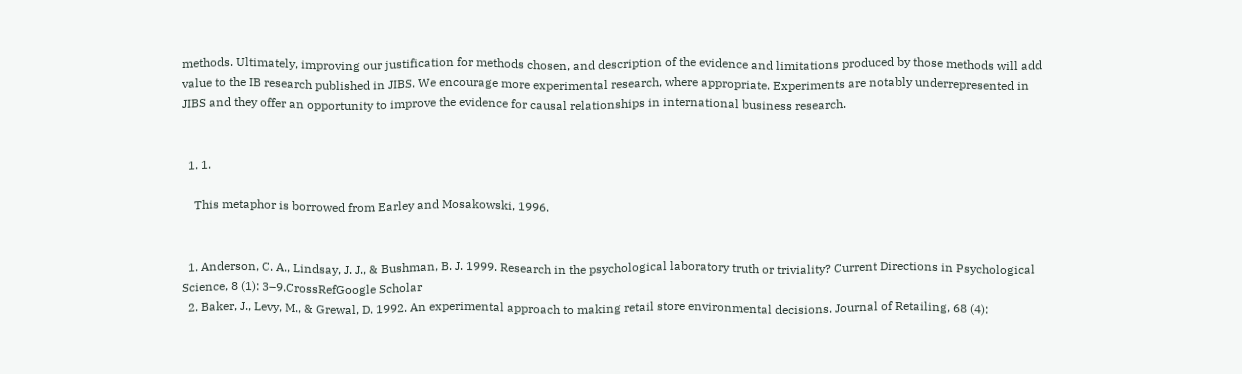methods. Ultimately, improving our justification for methods chosen, and description of the evidence and limitations produced by those methods will add value to the IB research published in JIBS. We encourage more experimental research, where appropriate. Experiments are notably underrepresented in JIBS and they offer an opportunity to improve the evidence for causal relationships in international business research.


  1. 1.

    This metaphor is borrowed from Earley and Mosakowski, 1996.


  1. Anderson, C. A., Lindsay, J. J., & Bushman, B. J. 1999. Research in the psychological laboratory truth or triviality? Current Directions in Psychological Science, 8 (1): 3–9.CrossRefGoogle Scholar
  2. Baker, J., Levy, M., & Grewal, D. 1992. An experimental approach to making retail store environmental decisions. Journal of Retailing, 68 (4):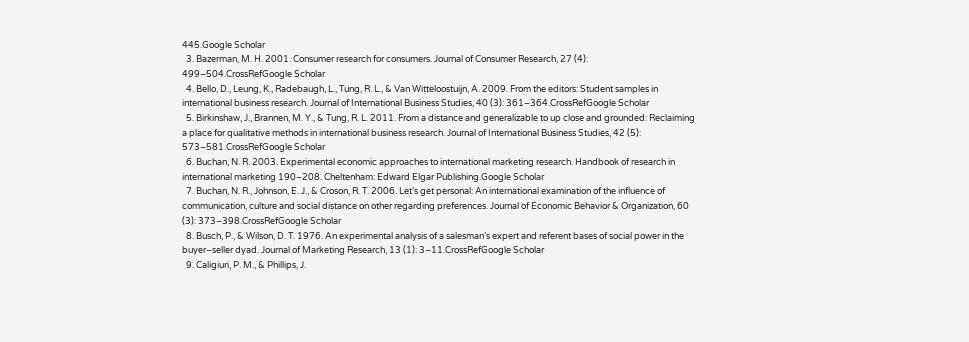445.Google Scholar
  3. Bazerman, M. H. 2001. Consumer research for consumers. Journal of Consumer Research, 27 (4): 499–504.CrossRefGoogle Scholar
  4. Bello, D., Leung, K., Radebaugh, L., Tung, R. L., & Van Witteloostuijn, A. 2009. From the editors: Student samples in international business research. Journal of International Business Studies, 40 (3): 361–364.CrossRefGoogle Scholar
  5. Birkinshaw, J., Brannen, M. Y., & Tung, R. L. 2011. From a distance and generalizable to up close and grounded: Reclaiming a place for qualitative methods in international business research. Journal of International Business Studies, 42 (5): 573–581.CrossRefGoogle Scholar
  6. Buchan, N. R. 2003. Experimental economic approaches to international marketing research. Handbook of research in international marketing 190–208. Cheltenham: Edward Elgar Publishing.Google Scholar
  7. Buchan, N. R., Johnson, E. J., & Croson, R. T. 2006. Let’s get personal: An international examination of the influence of communication, culture and social distance on other regarding preferences. Journal of Economic Behavior & Organization, 60 (3): 373–398.CrossRefGoogle Scholar
  8. Busch, P., & Wilson, D. T. 1976. An experimental analysis of a salesman’s expert and referent bases of social power in the buyer–seller dyad. Journal of Marketing Research, 13 (1): 3–11.CrossRefGoogle Scholar
  9. Caligiuri, P. M., & Phillips, J.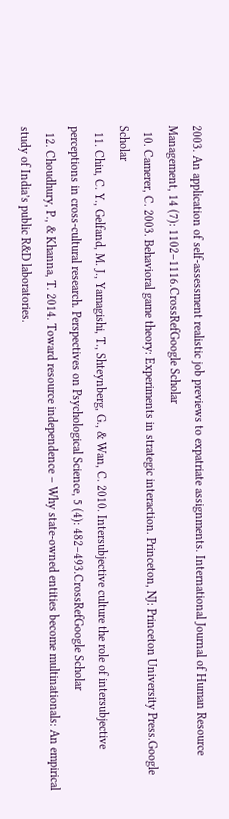2003. An application of self-assessment realistic job previews to expatriate assignments. International Journal of Human Resource Management, 14 (7): 1102–1116.CrossRefGoogle Scholar
  10. Camerer, C. 2003. Behavioral game theory: Experiments in strategic interaction. Princeton, NJ: Princeton University Press.Google Scholar
  11. Chiu, C. Y., Gelfand, M. J., Yamagishi, T., Shteynberg, G., & Wan, C. 2010. Intersubjective culture the role of intersubjective perceptions in cross-cultural research. Perspectives on Psychological Science, 5 (4): 482–493.CrossRefGoogle Scholar
  12. Choudhury, P., & Khanna, T. 2014. Toward resource independence – Why state-owned entities become multinationals: An empirical study of India’s public R&D laboratories.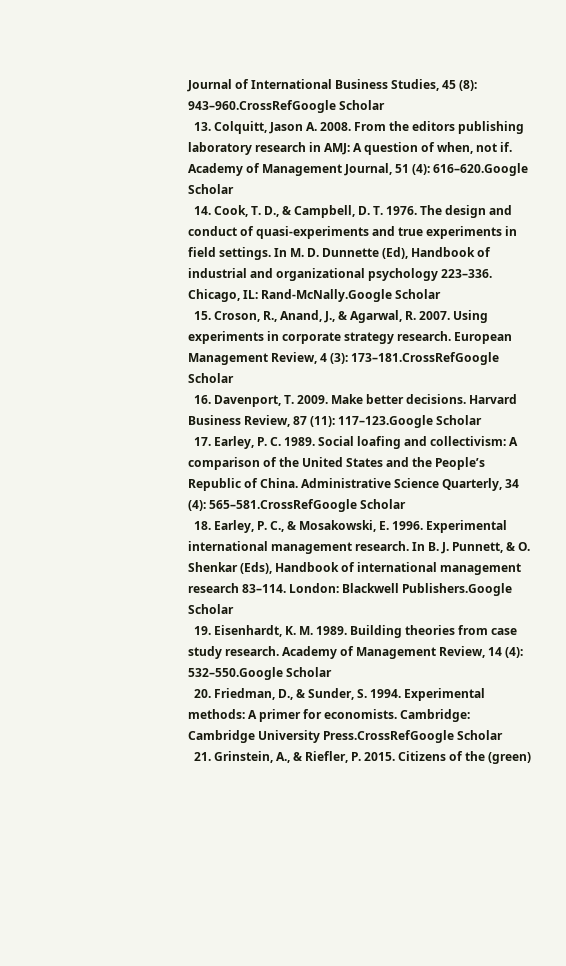Journal of International Business Studies, 45 (8): 943–960.CrossRefGoogle Scholar
  13. Colquitt, Jason A. 2008. From the editors publishing laboratory research in AMJ: A question of when, not if. Academy of Management Journal, 51 (4): 616–620.Google Scholar
  14. Cook, T. D., & Campbell, D. T. 1976. The design and conduct of quasi-experiments and true experiments in field settings. In M. D. Dunnette (Ed), Handbook of industrial and organizational psychology 223–336. Chicago, IL: Rand-McNally.Google Scholar
  15. Croson, R., Anand, J., & Agarwal, R. 2007. Using experiments in corporate strategy research. European Management Review, 4 (3): 173–181.CrossRefGoogle Scholar
  16. Davenport, T. 2009. Make better decisions. Harvard Business Review, 87 (11): 117–123.Google Scholar
  17. Earley, P. C. 1989. Social loafing and collectivism: A comparison of the United States and the People’s Republic of China. Administrative Science Quarterly, 34 (4): 565–581.CrossRefGoogle Scholar
  18. Earley, P. C., & Mosakowski, E. 1996. Experimental international management research. In B. J. Punnett, & O. Shenkar (Eds), Handbook of international management research 83–114. London: Blackwell Publishers.Google Scholar
  19. Eisenhardt, K. M. 1989. Building theories from case study research. Academy of Management Review, 14 (4): 532–550.Google Scholar
  20. Friedman, D., & Sunder, S. 1994. Experimental methods: A primer for economists. Cambridge: Cambridge University Press.CrossRefGoogle Scholar
  21. Grinstein, A., & Riefler, P. 2015. Citizens of the (green)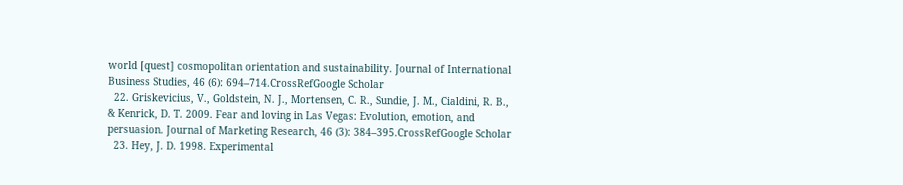world [quest] cosmopolitan orientation and sustainability. Journal of International Business Studies, 46 (6): 694–714.CrossRefGoogle Scholar
  22. Griskevicius, V., Goldstein, N. J., Mortensen, C. R., Sundie, J. M., Cialdini, R. B., & Kenrick, D. T. 2009. Fear and loving in Las Vegas: Evolution, emotion, and persuasion. Journal of Marketing Research, 46 (3): 384–395.CrossRefGoogle Scholar
  23. Hey, J. D. 1998. Experimental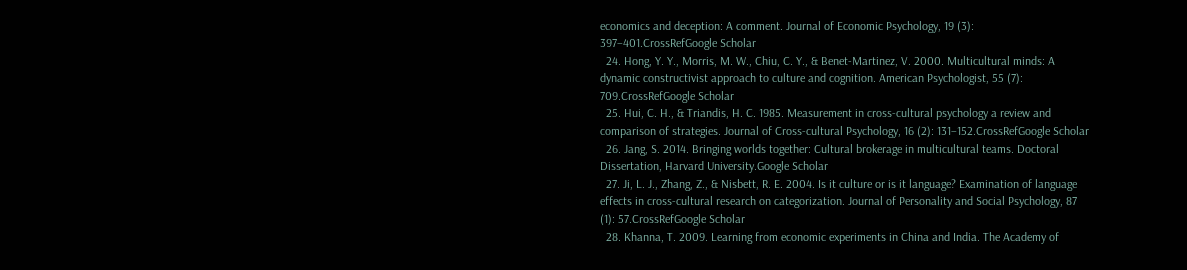economics and deception: A comment. Journal of Economic Psychology, 19 (3): 397–401.CrossRefGoogle Scholar
  24. Hong, Y. Y., Morris, M. W., Chiu, C. Y., & Benet-Martinez, V. 2000. Multicultural minds: A dynamic constructivist approach to culture and cognition. American Psychologist, 55 (7): 709.CrossRefGoogle Scholar
  25. Hui, C. H., & Triandis, H. C. 1985. Measurement in cross-cultural psychology a review and comparison of strategies. Journal of Cross-cultural Psychology, 16 (2): 131–152.CrossRefGoogle Scholar
  26. Jang, S. 2014. Bringing worlds together: Cultural brokerage in multicultural teams. Doctoral Dissertation, Harvard University.Google Scholar
  27. Ji, L. J., Zhang, Z., & Nisbett, R. E. 2004. Is it culture or is it language? Examination of language effects in cross-cultural research on categorization. Journal of Personality and Social Psychology, 87 (1): 57.CrossRefGoogle Scholar
  28. Khanna, T. 2009. Learning from economic experiments in China and India. The Academy of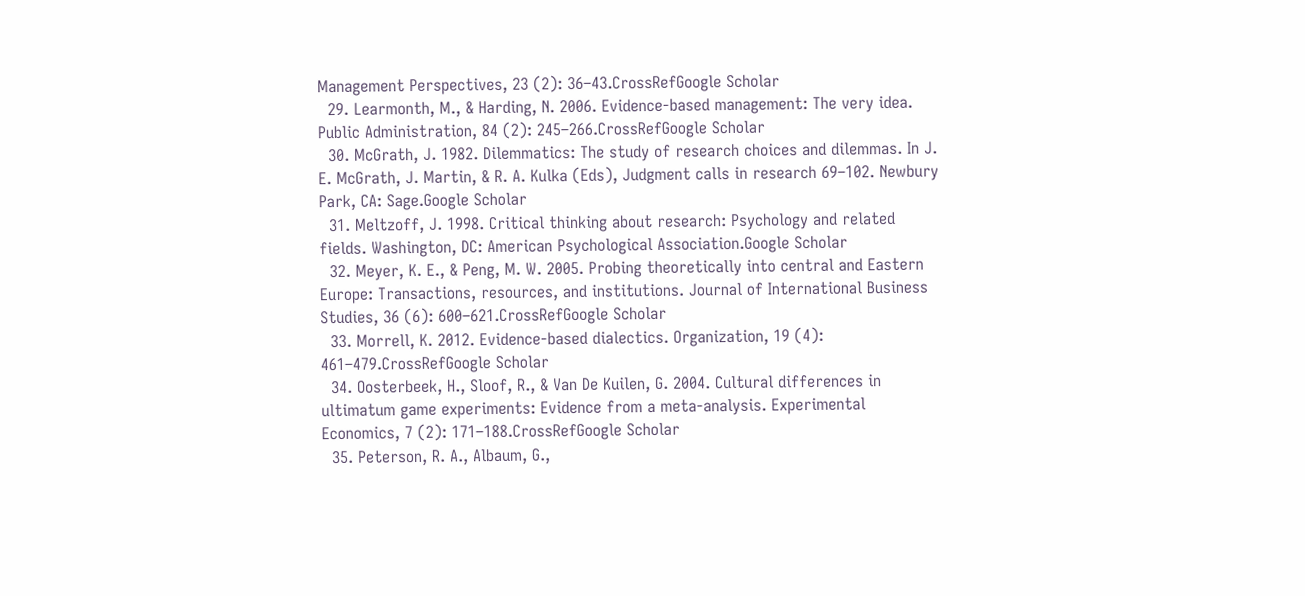Management Perspectives, 23 (2): 36–43.CrossRefGoogle Scholar
  29. Learmonth, M., & Harding, N. 2006. Evidence-based management: The very idea. Public Administration, 84 (2): 245–266.CrossRefGoogle Scholar
  30. McGrath, J. 1982. Dilemmatics: The study of research choices and dilemmas. In J. E. McGrath, J. Martin, & R. A. Kulka (Eds), Judgment calls in research 69–102. Newbury Park, CA: Sage.Google Scholar
  31. Meltzoff, J. 1998. Critical thinking about research: Psychology and related fields. Washington, DC: American Psychological Association.Google Scholar
  32. Meyer, K. E., & Peng, M. W. 2005. Probing theoretically into central and Eastern Europe: Transactions, resources, and institutions. Journal of International Business Studies, 36 (6): 600–621.CrossRefGoogle Scholar
  33. Morrell, K. 2012. Evidence-based dialectics. Organization, 19 (4): 461–479.CrossRefGoogle Scholar
  34. Oosterbeek, H., Sloof, R., & Van De Kuilen, G. 2004. Cultural differences in ultimatum game experiments: Evidence from a meta-analysis. Experimental Economics, 7 (2): 171–188.CrossRefGoogle Scholar
  35. Peterson, R. A., Albaum, G.,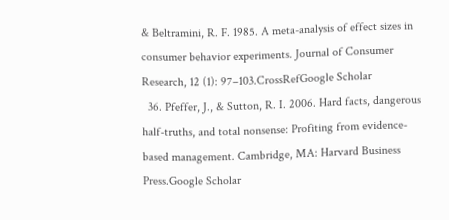& Beltramini, R. F. 1985. A meta-analysis of effect sizes in consumer behavior experiments. Journal of Consumer Research, 12 (1): 97–103.CrossRefGoogle Scholar
  36. Pfeffer, J., & Sutton, R. I. 2006. Hard facts, dangerous half-truths, and total nonsense: Profiting from evidence-based management. Cambridge, MA: Harvard Business Press.Google Scholar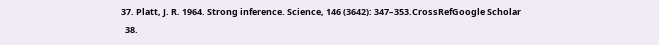37. Platt, J. R. 1964. Strong inference. Science, 146 (3642): 347–353.CrossRefGoogle Scholar
  38.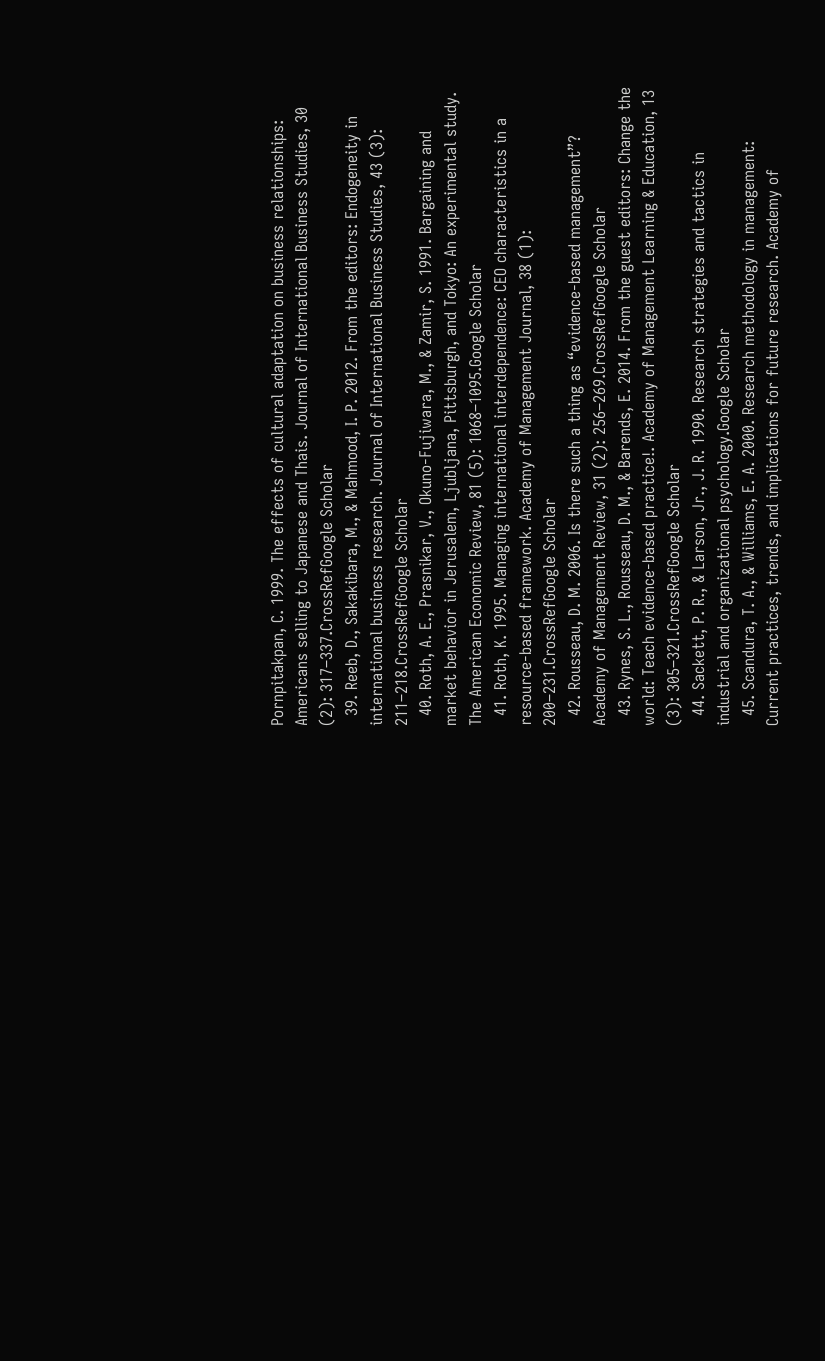Pornpitakpan, C. 1999. The effects of cultural adaptation on business relationships: Americans selling to Japanese and Thais. Journal of International Business Studies, 30 (2): 317–337.CrossRefGoogle Scholar
  39. Reeb, D., Sakakibara, M., & Mahmood, I. P. 2012. From the editors: Endogeneity in international business research. Journal of International Business Studies, 43 (3): 211–218.CrossRefGoogle Scholar
  40. Roth, A. E., Prasnikar, V., Okuno-Fujiwara, M., & Zamir, S. 1991. Bargaining and market behavior in Jerusalem, Ljubljana, Pittsburgh, and Tokyo: An experimental study. The American Economic Review, 81 (5): 1068–1095.Google Scholar
  41. Roth, K. 1995. Managing international interdependence: CEO characteristics in a resource-based framework. Academy of Management Journal, 38 (1): 200–231.CrossRefGoogle Scholar
  42. Rousseau, D. M. 2006. Is there such a thing as “evidence-based management”? Academy of Management Review, 31 (2): 256–269.CrossRefGoogle Scholar
  43. Rynes, S. L., Rousseau, D. M., & Barends, E. 2014. From the guest editors: Change the world: Teach evidence-based practice!. Academy of Management Learning & Education, 13 (3): 305–321.CrossRefGoogle Scholar
  44. Sackett, P. R., & Larson, Jr., J. R. 1990. Research strategies and tactics in industrial and organizational psychology.Google Scholar
  45. Scandura, T. A., & Williams, E. A. 2000. Research methodology in management: Current practices, trends, and implications for future research. Academy of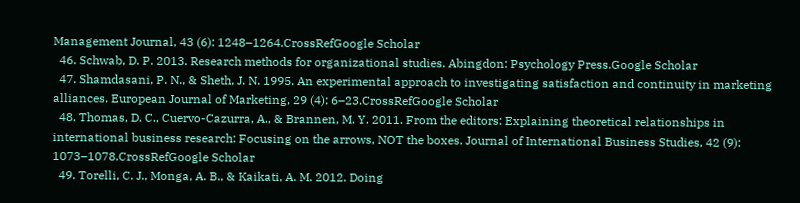Management Journal, 43 (6): 1248–1264.CrossRefGoogle Scholar
  46. Schwab, D. P. 2013. Research methods for organizational studies. Abingdon: Psychology Press.Google Scholar
  47. Shamdasani, P. N., & Sheth, J. N. 1995. An experimental approach to investigating satisfaction and continuity in marketing alliances. European Journal of Marketing, 29 (4): 6–23.CrossRefGoogle Scholar
  48. Thomas, D. C., Cuervo-Cazurra, A., & Brannen, M. Y. 2011. From the editors: Explaining theoretical relationships in international business research: Focusing on the arrows, NOT the boxes. Journal of International Business Studies, 42 (9): 1073–1078.CrossRefGoogle Scholar
  49. Torelli, C. J., Monga, A. B., & Kaikati, A. M. 2012. Doing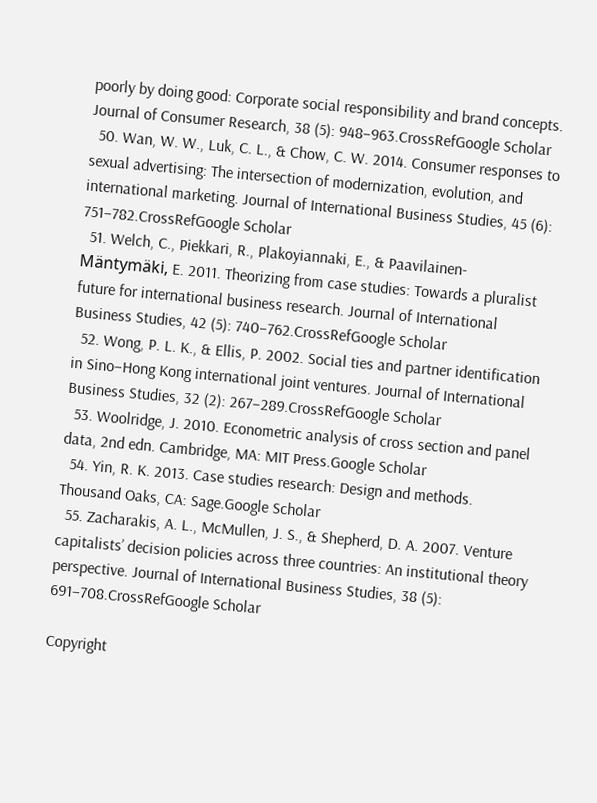poorly by doing good: Corporate social responsibility and brand concepts. Journal of Consumer Research, 38 (5): 948–963.CrossRefGoogle Scholar
  50. Wan, W. W., Luk, C. L., & Chow, C. W. 2014. Consumer responses to sexual advertising: The intersection of modernization, evolution, and international marketing. Journal of International Business Studies, 45 (6): 751–782.CrossRefGoogle Scholar
  51. Welch, C., Piekkari, R., Plakoyiannaki, E., & Paavilainen-Mäntymäki, E. 2011. Theorizing from case studies: Towards a pluralist future for international business research. Journal of International Business Studies, 42 (5): 740–762.CrossRefGoogle Scholar
  52. Wong, P. L. K., & Ellis, P. 2002. Social ties and partner identification in Sino–Hong Kong international joint ventures. Journal of International Business Studies, 32 (2): 267–289.CrossRefGoogle Scholar
  53. Woolridge, J. 2010. Econometric analysis of cross section and panel data, 2nd edn. Cambridge, MA: MIT Press.Google Scholar
  54. Yin, R. K. 2013. Case studies research: Design and methods. Thousand Oaks, CA: Sage.Google Scholar
  55. Zacharakis, A. L., McMullen, J. S., & Shepherd, D. A. 2007. Venture capitalists’ decision policies across three countries: An institutional theory perspective. Journal of International Business Studies, 38 (5): 691–708.CrossRefGoogle Scholar

Copyright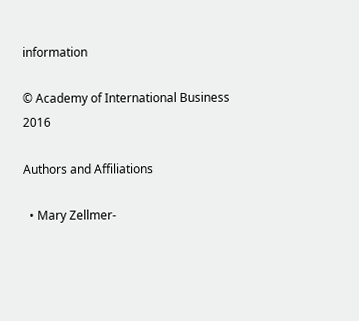information

© Academy of International Business 2016

Authors and Affiliations

  • Mary Zellmer-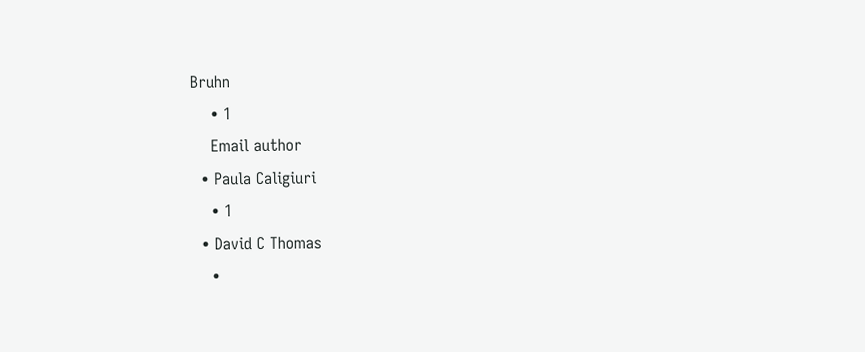Bruhn
    • 1
    Email author
  • Paula Caligiuri
    • 1
  • David C Thomas
    •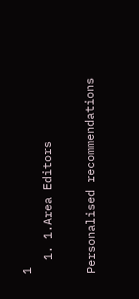1
  1. 1.Area Editors

Personalised recommendations